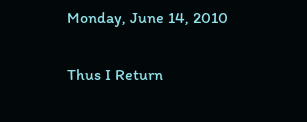Monday, June 14, 2010

Thus I Return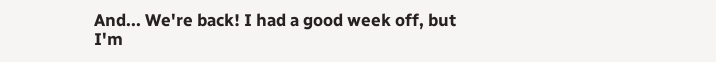And... We're back! I had a good week off, but I'm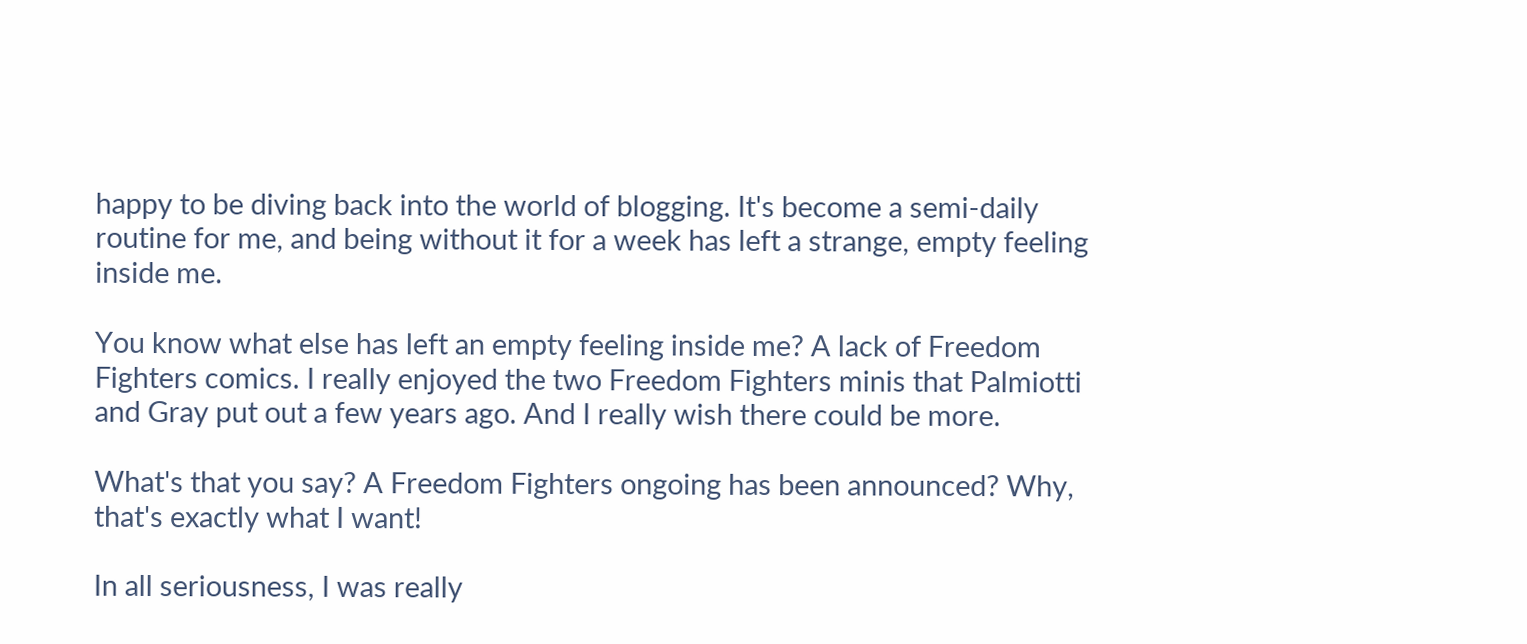happy to be diving back into the world of blogging. It's become a semi-daily routine for me, and being without it for a week has left a strange, empty feeling inside me.

You know what else has left an empty feeling inside me? A lack of Freedom Fighters comics. I really enjoyed the two Freedom Fighters minis that Palmiotti and Gray put out a few years ago. And I really wish there could be more.

What's that you say? A Freedom Fighters ongoing has been announced? Why, that's exactly what I want!

In all seriousness, I was really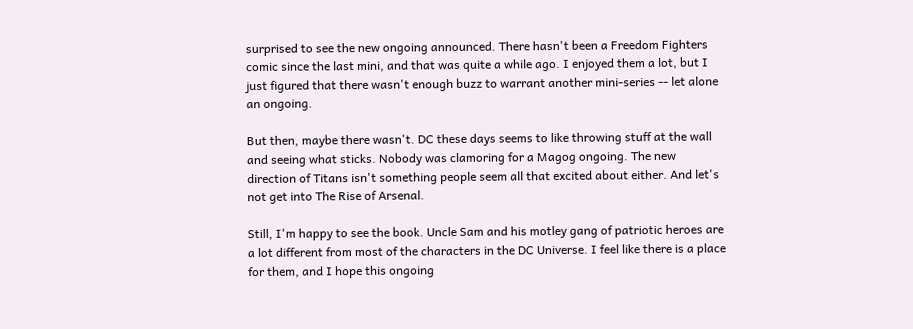surprised to see the new ongoing announced. There hasn't been a Freedom Fighters comic since the last mini, and that was quite a while ago. I enjoyed them a lot, but I just figured that there wasn't enough buzz to warrant another mini-series -- let alone an ongoing.

But then, maybe there wasn't. DC these days seems to like throwing stuff at the wall and seeing what sticks. Nobody was clamoring for a Magog ongoing. The new direction of Titans isn't something people seem all that excited about either. And let's not get into The Rise of Arsenal.

Still, I'm happy to see the book. Uncle Sam and his motley gang of patriotic heroes are a lot different from most of the characters in the DC Universe. I feel like there is a place for them, and I hope this ongoing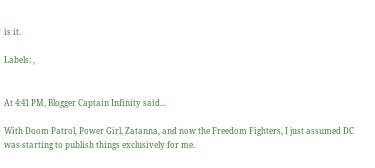is it.

Labels: ,


At 4:41 PM, Blogger Captain Infinity said...

With Doom Patrol, Power Girl, Zatanna, and now the Freedom Fighters, I just assumed DC was starting to publish things exclusively for me.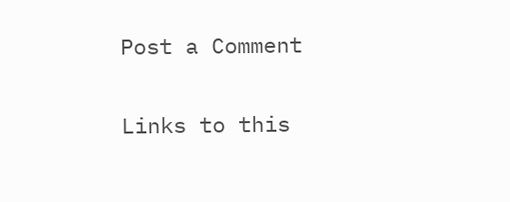Post a Comment

Links to this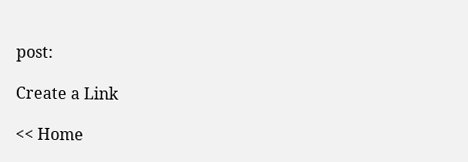post:

Create a Link

<< Home